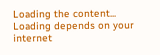Loading the content... Loading depends on your internet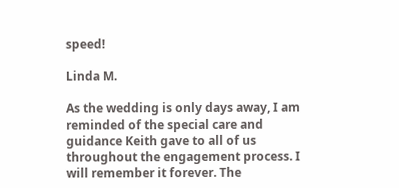speed!

Linda M.

As the wedding is only days away, I am reminded of the special care and guidance Keith gave to all of us throughout the engagement process. I will remember it forever. The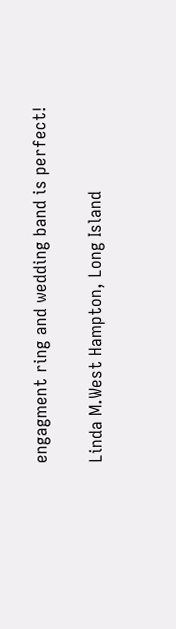engagment ring and wedding band is perfect!

Linda M.West Hampton, Long Island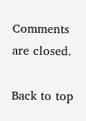Comments are closed.

Back to top